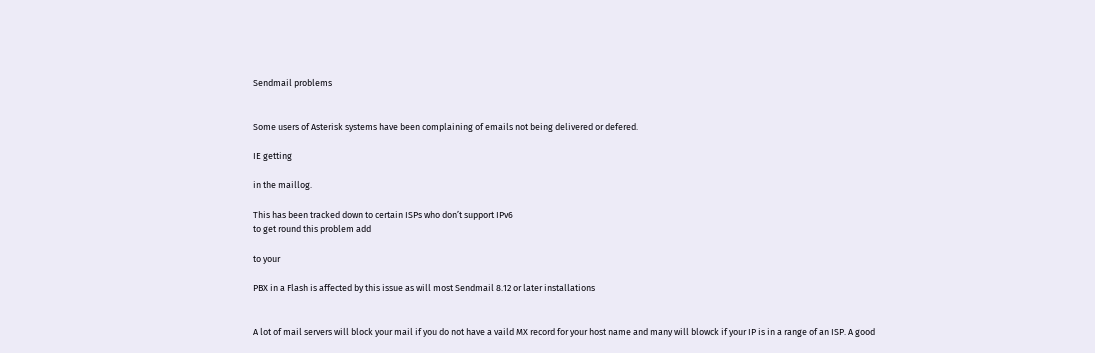Sendmail problems


Some users of Asterisk systems have been complaining of emails not being delivered or defered.

IE getting

in the maillog.

This has been tracked down to certain ISPs who don’t support IPv6
to get round this problem add

to your

PBX in a Flash is affected by this issue as will most Sendmail 8.12 or later installations


A lot of mail servers will block your mail if you do not have a vaild MX record for your host name and many will blowck if your IP is in a range of an ISP. A good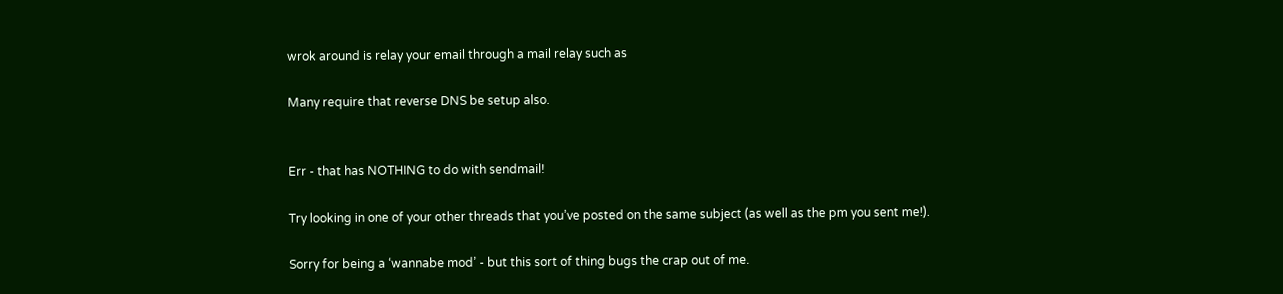wrok around is relay your email through a mail relay such as

Many require that reverse DNS be setup also.


Err - that has NOTHING to do with sendmail!

Try looking in one of your other threads that you’ve posted on the same subject (as well as the pm you sent me!).

Sorry for being a ‘wannabe mod’ - but this sort of thing bugs the crap out of me.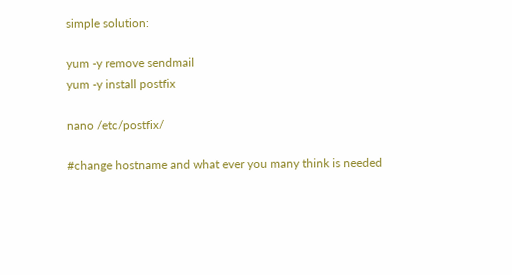simple solution:

yum -y remove sendmail
yum -y install postfix

nano /etc/postfix/

#change hostname and what ever you many think is needed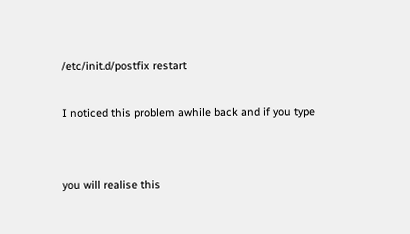/etc/init.d/postfix restart

I noticed this problem awhile back and if you type


you will realise this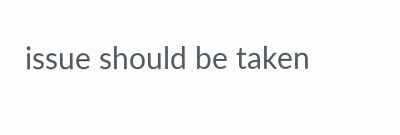issue should be taken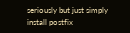seriously but just simply install postfix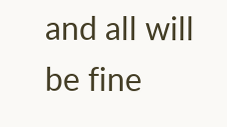and all will be fine